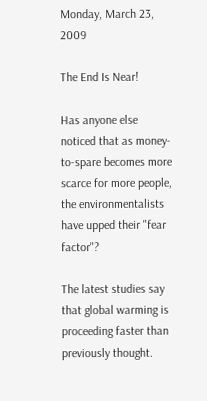Monday, March 23, 2009

The End Is Near!

Has anyone else noticed that as money-to-spare becomes more scarce for more people, the environmentalists have upped their "fear factor"?

The latest studies say that global warming is proceeding faster than previously thought.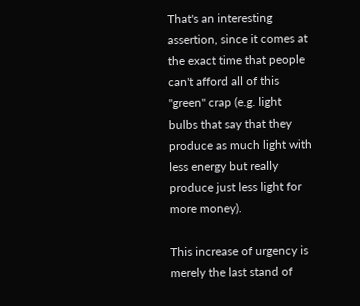That's an interesting assertion, since it comes at the exact time that people can't afford all of this "green" crap (e.g. light bulbs that say that they produce as much light with less energy but really produce just less light for more money).

This increase of urgency is merely the last stand of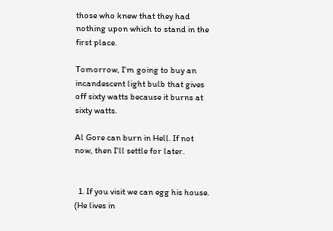those who knew that they had nothing upon which to stand in the first place.

Tomorrow, I'm going to buy an incandescent light bulb that gives off sixty watts because it burns at sixty watts.

Al Gore can burn in Hell. If not now, then I'll settle for later.


  1. If you visit we can egg his house. (He lives in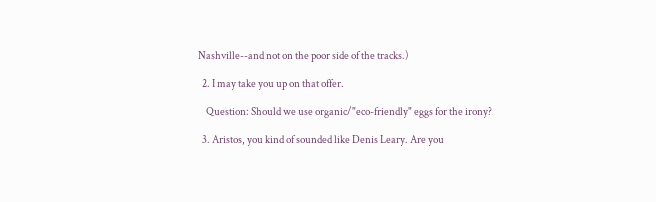Nashville--and not on the poor side of the tracks.)

  2. I may take you up on that offer.

    Question: Should we use organic/"eco-friendly" eggs for the irony?

  3. Aristos, you kind of sounded like Denis Leary. Are you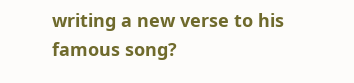writing a new verse to his famous song?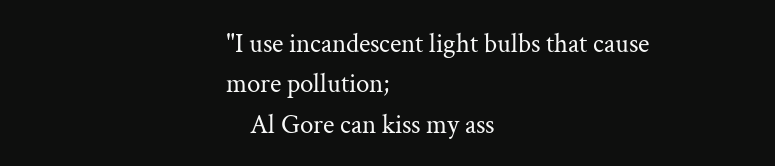"I use incandescent light bulbs that cause more pollution;
    Al Gore can kiss my ass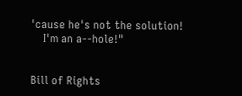'cause he's not the solution!
    I'm an a--hole!"


Bill of Rights